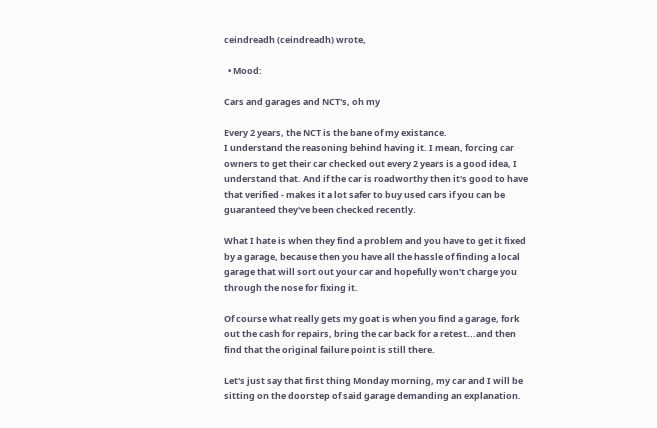ceindreadh (ceindreadh) wrote,

  • Mood:

Cars and garages and NCT's, oh my

Every 2 years, the NCT is the bane of my existance.
I understand the reasoning behind having it. I mean, forcing car owners to get their car checked out every 2 years is a good idea, I understand that. And if the car is roadworthy then it's good to have that verified - makes it a lot safer to buy used cars if you can be guaranteed they've been checked recently.

What I hate is when they find a problem and you have to get it fixed by a garage, because then you have all the hassle of finding a local garage that will sort out your car and hopefully won't charge you through the nose for fixing it.

Of course what really gets my goat is when you find a garage, fork out the cash for repairs, bring the car back for a retest...and then find that the original failure point is still there.

Let's just say that first thing Monday morning, my car and I will be sitting on the doorstep of said garage demanding an explanation.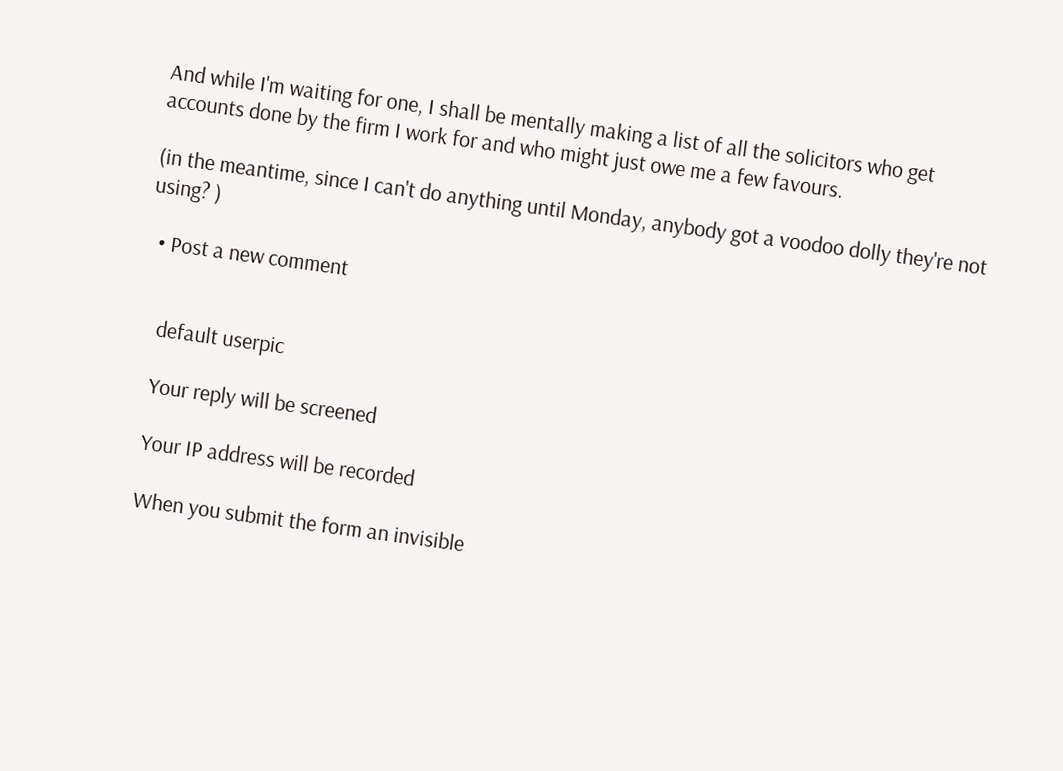And while I'm waiting for one, I shall be mentally making a list of all the solicitors who get accounts done by the firm I work for and who might just owe me a few favours.

(in the meantime, since I can't do anything until Monday, anybody got a voodoo dolly they're not using? )

  • Post a new comment


    default userpic

    Your reply will be screened

    Your IP address will be recorded

    When you submit the form an invisible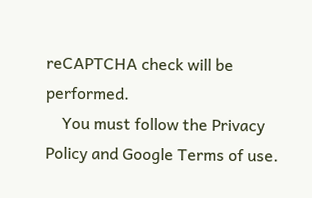reCAPTCHA check will be performed.
    You must follow the Privacy Policy and Google Terms of use.